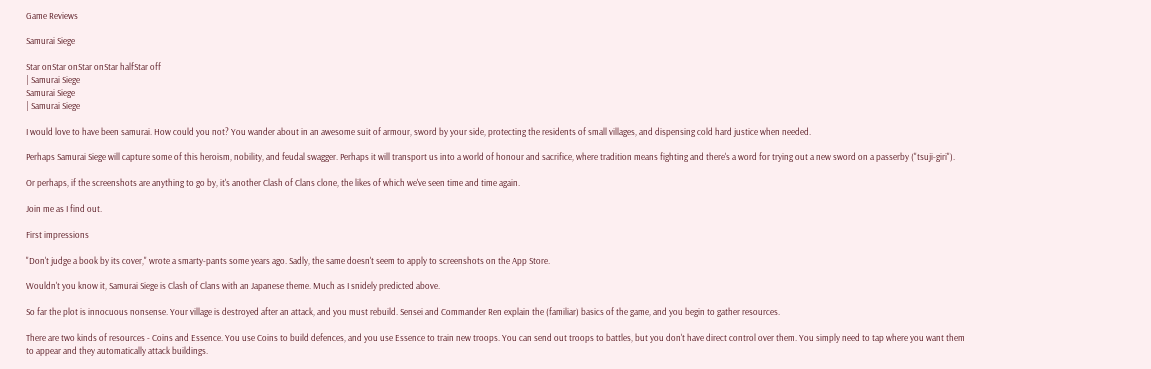Game Reviews

Samurai Siege

Star onStar onStar onStar halfStar off
| Samurai Siege
Samurai Siege
| Samurai Siege

I would love to have been samurai. How could you not? You wander about in an awesome suit of armour, sword by your side, protecting the residents of small villages, and dispensing cold hard justice when needed.

Perhaps Samurai Siege will capture some of this heroism, nobility, and feudal swagger. Perhaps it will transport us into a world of honour and sacrifice, where tradition means fighting and there's a word for trying out a new sword on a passerby ("tsuji-giri").

Or perhaps, if the screenshots are anything to go by, it's another Clash of Clans clone, the likes of which we've seen time and time again.

Join me as I find out.

First impressions

"Don't judge a book by its cover," wrote a smarty-pants some years ago. Sadly, the same doesn't seem to apply to screenshots on the App Store.

Wouldn't you know it, Samurai Siege is Clash of Clans with an Japanese theme. Much as I snidely predicted above.

So far the plot is innocuous nonsense. Your village is destroyed after an attack, and you must rebuild. Sensei and Commander Ren explain the (familiar) basics of the game, and you begin to gather resources.

There are two kinds of resources - Coins and Essence. You use Coins to build defences, and you use Essence to train new troops. You can send out troops to battles, but you don't have direct control over them. You simply need to tap where you want them to appear and they automatically attack buildings.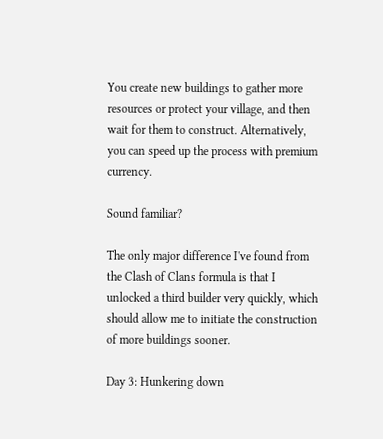You create new buildings to gather more resources or protect your village, and then wait for them to construct. Alternatively, you can speed up the process with premium currency.

Sound familiar?

The only major difference I've found from the Clash of Clans formula is that I unlocked a third builder very quickly, which should allow me to initiate the construction of more buildings sooner.

Day 3: Hunkering down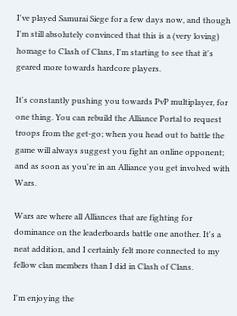I've played Samurai Siege for a few days now, and though I'm still absolutely convinced that this is a (very loving) homage to Clash of Clans, I'm starting to see that it's geared more towards hardcore players.

It's constantly pushing you towards PvP multiplayer, for one thing. You can rebuild the Alliance Portal to request troops from the get-go; when you head out to battle the game will always suggest you fight an online opponent; and as soon as you're in an Alliance you get involved with Wars.

Wars are where all Alliances that are fighting for dominance on the leaderboards battle one another. It's a neat addition, and I certainly felt more connected to my fellow clan members than I did in Clash of Clans.

I'm enjoying the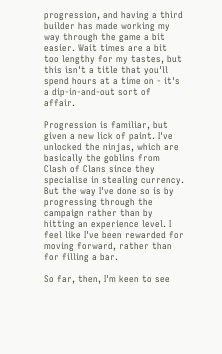progression, and having a third builder has made working my way through the game a bit easier. Wait times are a bit too lengthy for my tastes, but this isn't a title that you'll spend hours at a time on - it's a dip-in-and-out sort of affair.

Progression is familiar, but given a new lick of paint. I've unlocked the ninjas, which are basically the goblins from Clash of Clans since they specialise in stealing currency. But the way I've done so is by progressing through the campaign rather than by hitting an experience level. I feel like I've been rewarded for moving forward, rather than for filling a bar.

So far, then, I'm keen to see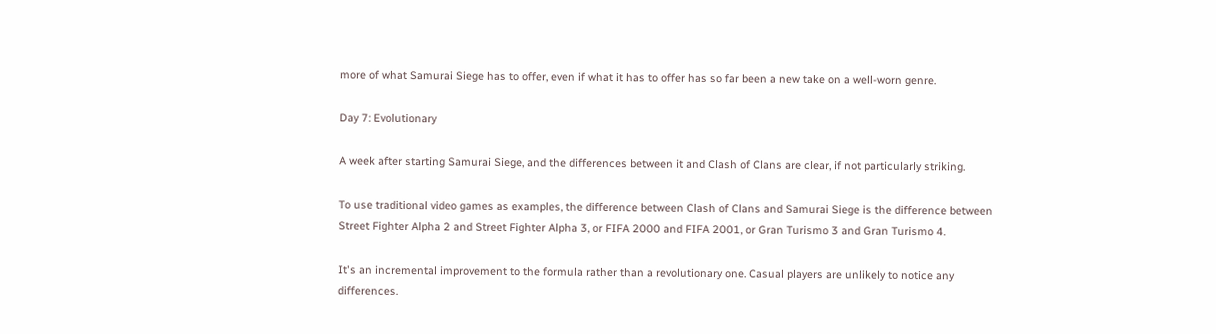more of what Samurai Siege has to offer, even if what it has to offer has so far been a new take on a well-worn genre.

Day 7: Evolutionary

A week after starting Samurai Siege, and the differences between it and Clash of Clans are clear, if not particularly striking.

To use traditional video games as examples, the difference between Clash of Clans and Samurai Siege is the difference between Street Fighter Alpha 2 and Street Fighter Alpha 3, or FIFA 2000 and FIFA 2001, or Gran Turismo 3 and Gran Turismo 4.

It's an incremental improvement to the formula rather than a revolutionary one. Casual players are unlikely to notice any differences.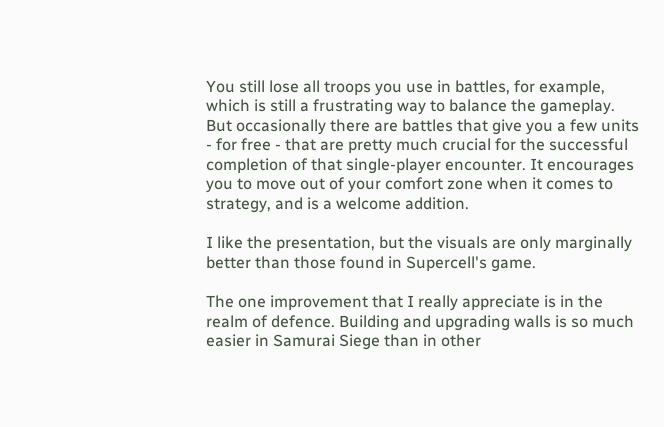You still lose all troops you use in battles, for example, which is still a frustrating way to balance the gameplay. But occasionally there are battles that give you a few units - for free - that are pretty much crucial for the successful completion of that single-player encounter. It encourages you to move out of your comfort zone when it comes to strategy, and is a welcome addition.

I like the presentation, but the visuals are only marginally better than those found in Supercell's game.

The one improvement that I really appreciate is in the realm of defence. Building and upgrading walls is so much easier in Samurai Siege than in other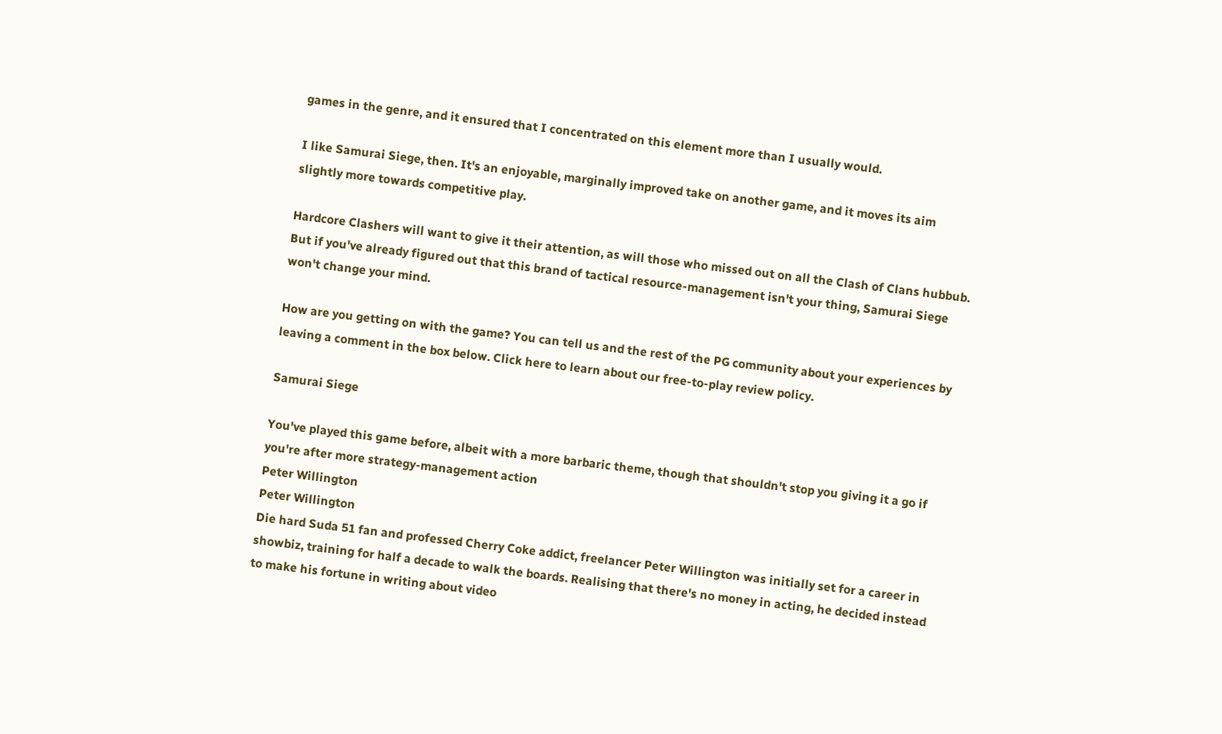games in the genre, and it ensured that I concentrated on this element more than I usually would.

I like Samurai Siege, then. It's an enjoyable, marginally improved take on another game, and it moves its aim slightly more towards competitive play.

Hardcore Clashers will want to give it their attention, as will those who missed out on all the Clash of Clans hubbub. But if you've already figured out that this brand of tactical resource-management isn't your thing, Samurai Siege won't change your mind.

How are you getting on with the game? You can tell us and the rest of the PG community about your experiences by leaving a comment in the box below. Click here to learn about our free-to-play review policy.

Samurai Siege

You've played this game before, albeit with a more barbaric theme, though that shouldn't stop you giving it a go if you're after more strategy-management action
Peter Willington
Peter Willington
Die hard Suda 51 fan and professed Cherry Coke addict, freelancer Peter Willington was initially set for a career in showbiz, training for half a decade to walk the boards. Realising that there's no money in acting, he decided instead to make his fortune in writing about video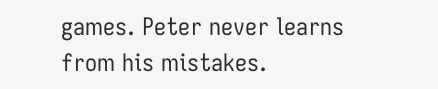games. Peter never learns from his mistakes.